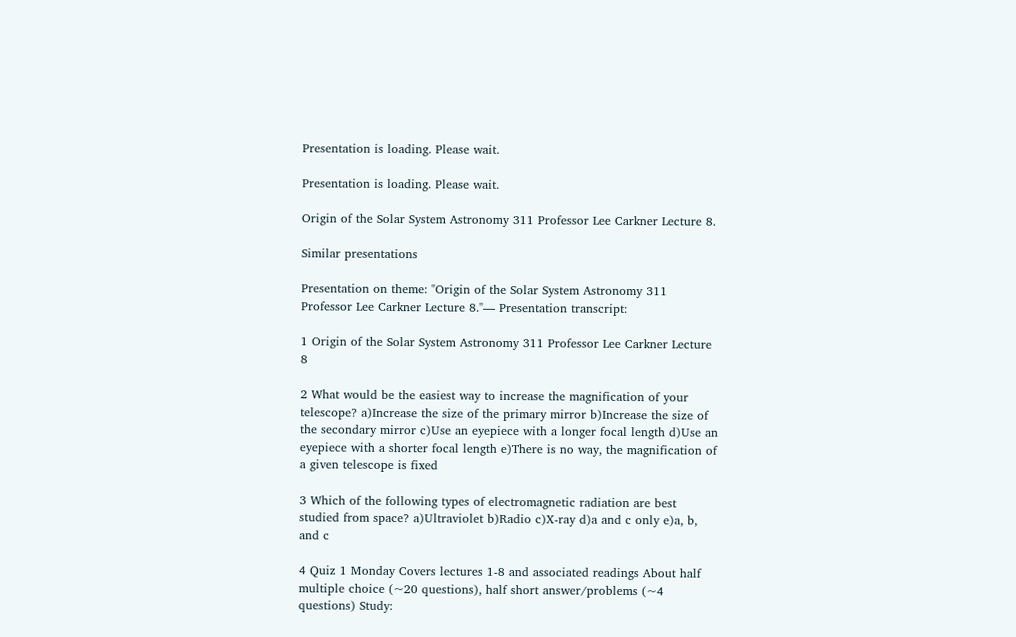Presentation is loading. Please wait.

Presentation is loading. Please wait.

Origin of the Solar System Astronomy 311 Professor Lee Carkner Lecture 8.

Similar presentations

Presentation on theme: "Origin of the Solar System Astronomy 311 Professor Lee Carkner Lecture 8."— Presentation transcript:

1 Origin of the Solar System Astronomy 311 Professor Lee Carkner Lecture 8

2 What would be the easiest way to increase the magnification of your telescope? a)Increase the size of the primary mirror b)Increase the size of the secondary mirror c)Use an eyepiece with a longer focal length d)Use an eyepiece with a shorter focal length e)There is no way, the magnification of a given telescope is fixed

3 Which of the following types of electromagnetic radiation are best studied from space? a)Ultraviolet b)Radio c)X-ray d)a and c only e)a, b, and c

4 Quiz 1 Monday Covers lectures 1-8 and associated readings About half multiple choice (~20 questions), half short answer/problems (~4 questions) Study: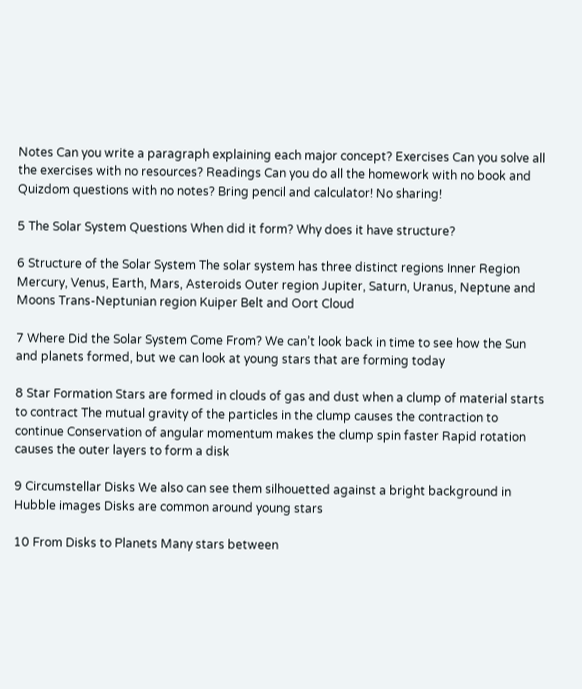Notes Can you write a paragraph explaining each major concept? Exercises Can you solve all the exercises with no resources? Readings Can you do all the homework with no book and Quizdom questions with no notes? Bring pencil and calculator! No sharing!

5 The Solar System Questions When did it form? Why does it have structure?

6 Structure of the Solar System The solar system has three distinct regions Inner Region Mercury, Venus, Earth, Mars, Asteroids Outer region Jupiter, Saturn, Uranus, Neptune and Moons Trans-Neptunian region Kuiper Belt and Oort Cloud

7 Where Did the Solar System Come From? We can’t look back in time to see how the Sun and planets formed, but we can look at young stars that are forming today

8 Star Formation Stars are formed in clouds of gas and dust when a clump of material starts to contract The mutual gravity of the particles in the clump causes the contraction to continue Conservation of angular momentum makes the clump spin faster Rapid rotation causes the outer layers to form a disk

9 Circumstellar Disks We also can see them silhouetted against a bright background in Hubble images Disks are common around young stars

10 From Disks to Planets Many stars between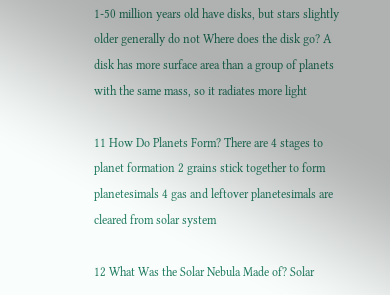1-50 million years old have disks, but stars slightly older generally do not Where does the disk go? A disk has more surface area than a group of planets with the same mass, so it radiates more light

11 How Do Planets Form? There are 4 stages to planet formation 2 grains stick together to form planetesimals 4 gas and leftover planetesimals are cleared from solar system

12 What Was the Solar Nebula Made of? Solar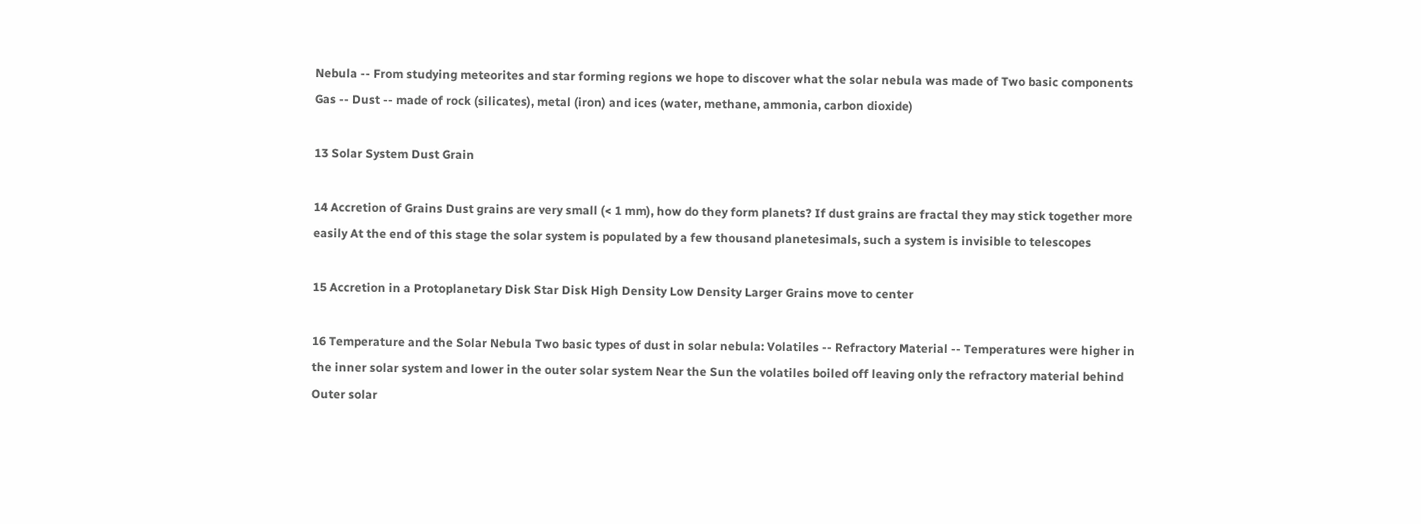Nebula -- From studying meteorites and star forming regions we hope to discover what the solar nebula was made of Two basic components Gas -- Dust -- made of rock (silicates), metal (iron) and ices (water, methane, ammonia, carbon dioxide)

13 Solar System Dust Grain

14 Accretion of Grains Dust grains are very small (< 1 mm), how do they form planets? If dust grains are fractal they may stick together more easily At the end of this stage the solar system is populated by a few thousand planetesimals, such a system is invisible to telescopes

15 Accretion in a Protoplanetary Disk Star Disk High Density Low Density Larger Grains move to center

16 Temperature and the Solar Nebula Two basic types of dust in solar nebula: Volatiles -- Refractory Material -- Temperatures were higher in the inner solar system and lower in the outer solar system Near the Sun the volatiles boiled off leaving only the refractory material behind Outer solar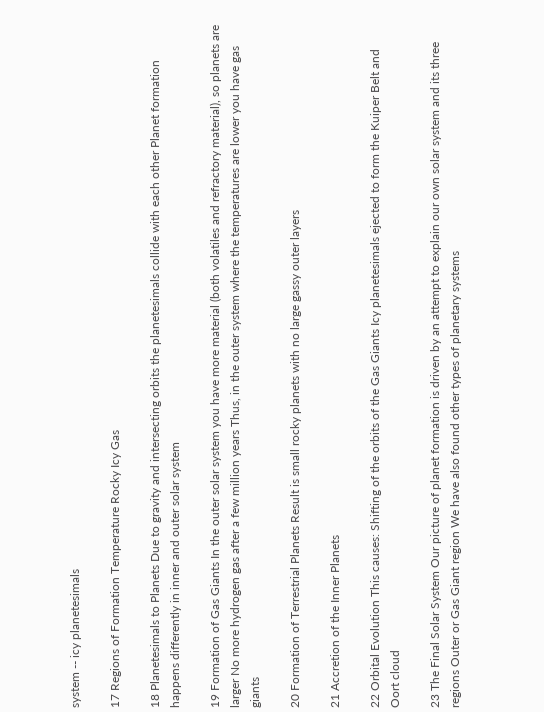system -- icy planetesimals

17 Regions of Formation Temperature Rocky Icy Gas

18 Planetesimals to Planets Due to gravity and intersecting orbits the planetesimals collide with each other Planet formation happens differently in inner and outer solar system

19 Formation of Gas Giants In the outer solar system you have more material (both volatiles and refractory material), so planets are larger No more hydrogen gas after a few million years Thus, in the outer system where the temperatures are lower you have gas giants

20 Formation of Terrestrial Planets Result is small rocky planets with no large gassy outer layers

21 Accretion of the Inner Planets

22 Orbital Evolution This causes: Shifting of the orbits of the Gas Giants Icy planetesimals ejected to form the Kuiper Belt and Oort cloud

23 The Final Solar System Our picture of planet formation is driven by an attempt to explain our own solar system and its three regions Outer or Gas Giant region We have also found other types of planetary systems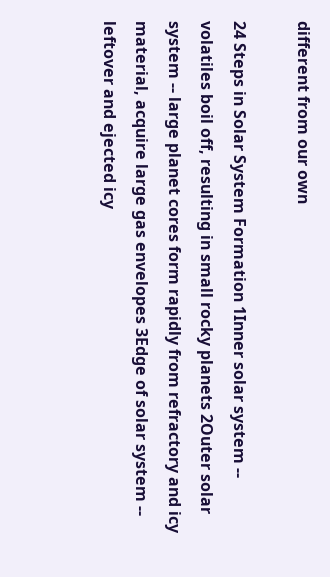different from our own

24 Steps in Solar System Formation 1Inner solar system -- volatiles boil off, resulting in small rocky planets 2Outer solar system -- large planet cores form rapidly from refractory and icy material, acquire large gas envelopes 3Edge of solar system -- leftover and ejected icy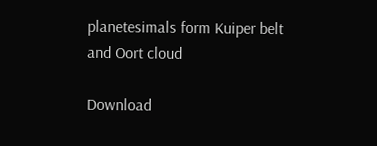planetesimals form Kuiper belt and Oort cloud

Download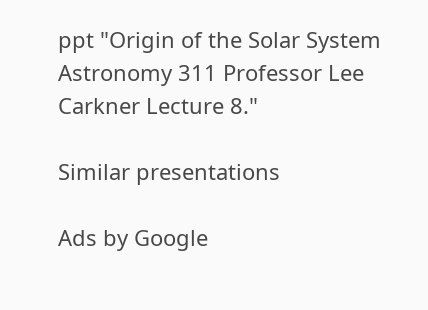ppt "Origin of the Solar System Astronomy 311 Professor Lee Carkner Lecture 8."

Similar presentations

Ads by Google